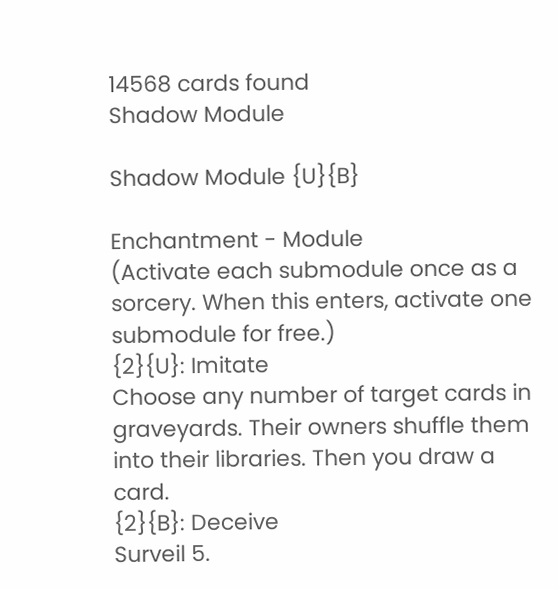14568 cards found
Shadow Module

Shadow Module {U}{B}

Enchantment - Module
(Activate each submodule once as a sorcery. When this enters, activate one submodule for free.)
{2}{U}: Imitate
Choose any number of target cards in graveyards. Their owners shuffle them into their libraries. Then you draw a card.
{2}{B}: Deceive
Surveil 5.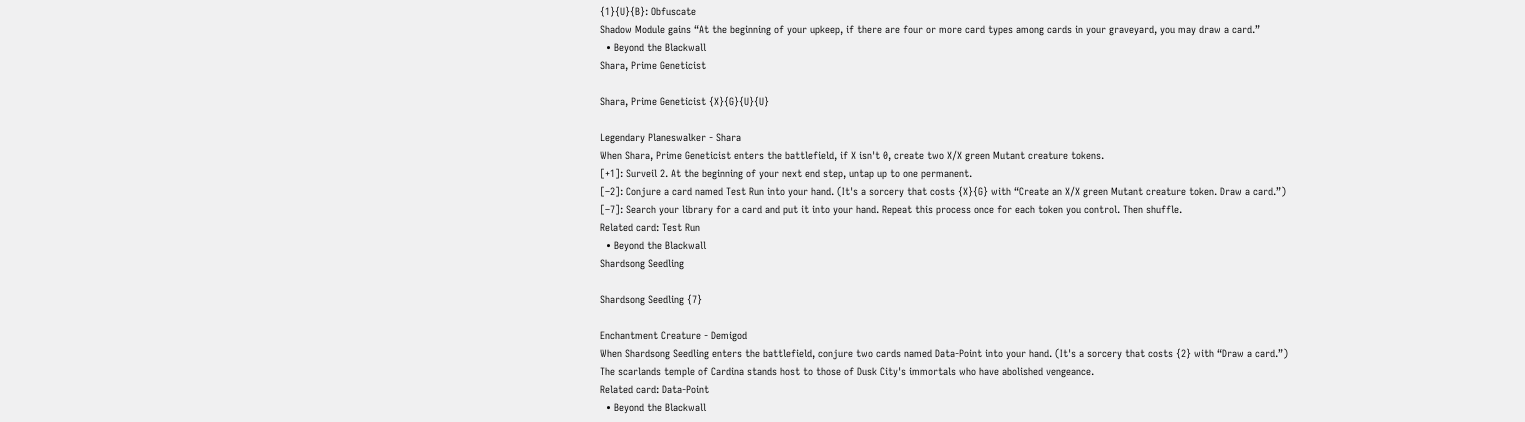{1}{U}{B}: Obfuscate
Shadow Module gains “At the beginning of your upkeep, if there are four or more card types among cards in your graveyard, you may draw a card.”
  • Beyond the Blackwall
Shara, Prime Geneticist

Shara, Prime Geneticist {X}{G}{U}{U}

Legendary Planeswalker - Shara
When Shara, Prime Geneticist enters the battlefield, if X isn't 0, create two X/X green Mutant creature tokens.
[+1]: Surveil 2. At the beginning of your next end step, untap up to one permanent.
[–2]: Conjure a card named Test Run into your hand. (It's a sorcery that costs {X}{G} with “Create an X/X green Mutant creature token. Draw a card.”)
[–7]: Search your library for a card and put it into your hand. Repeat this process once for each token you control. Then shuffle.
Related card: Test Run
  • Beyond the Blackwall
Shardsong Seedling

Shardsong Seedling {7}

Enchantment Creature - Demigod
When Shardsong Seedling enters the battlefield, conjure two cards named Data-Point into your hand. (It's a sorcery that costs {2} with “Draw a card.”)
The scarlands temple of Cardina stands host to those of Dusk City's immortals who have abolished vengeance.
Related card: Data-Point
  • Beyond the Blackwall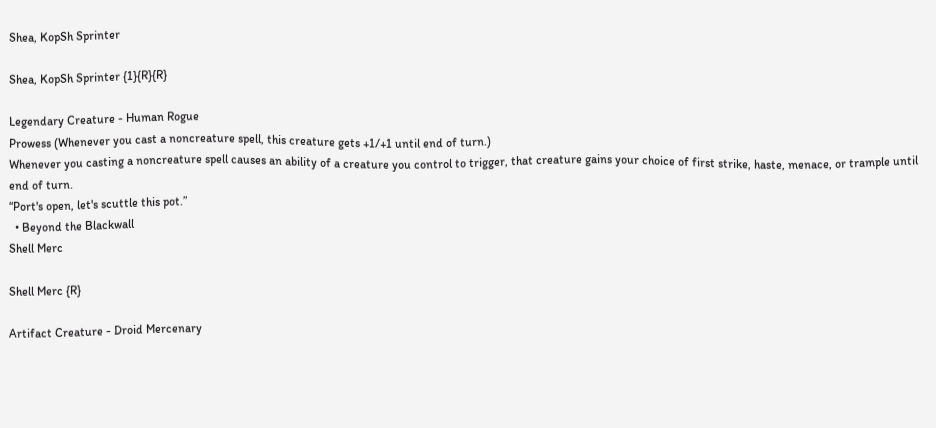Shea, KopSh Sprinter

Shea, KopSh Sprinter {1}{R}{R}

Legendary Creature - Human Rogue
Prowess (Whenever you cast a noncreature spell, this creature gets +1/+1 until end of turn.)
Whenever you casting a noncreature spell causes an ability of a creature you control to trigger, that creature gains your choice of first strike, haste, menace, or trample until end of turn.
“Port's open, let's scuttle this pot.”
  • Beyond the Blackwall
Shell Merc

Shell Merc {R}

Artifact Creature - Droid Mercenary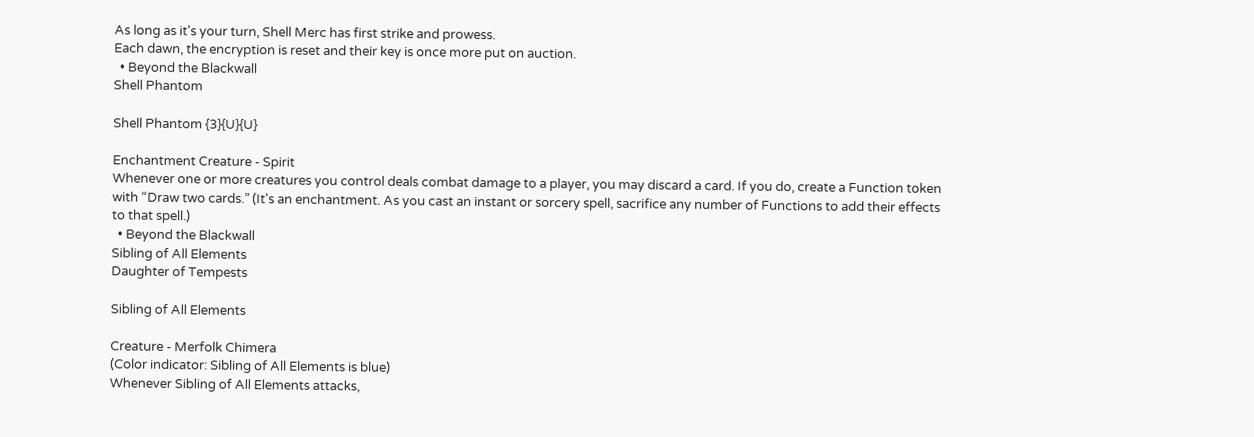As long as it's your turn, Shell Merc has first strike and prowess.
Each dawn, the encryption is reset and their key is once more put on auction.
  • Beyond the Blackwall
Shell Phantom

Shell Phantom {3}{U}{U}

Enchantment Creature - Spirit
Whenever one or more creatures you control deals combat damage to a player, you may discard a card. If you do, create a Function token with “Draw two cards.” (It's an enchantment. As you cast an instant or sorcery spell, sacrifice any number of Functions to add their effects to that spell.)
  • Beyond the Blackwall
Sibling of All Elements
Daughter of Tempests

Sibling of All Elements

Creature - Merfolk Chimera
(Color indicator: Sibling of All Elements is blue)
Whenever Sibling of All Elements attacks,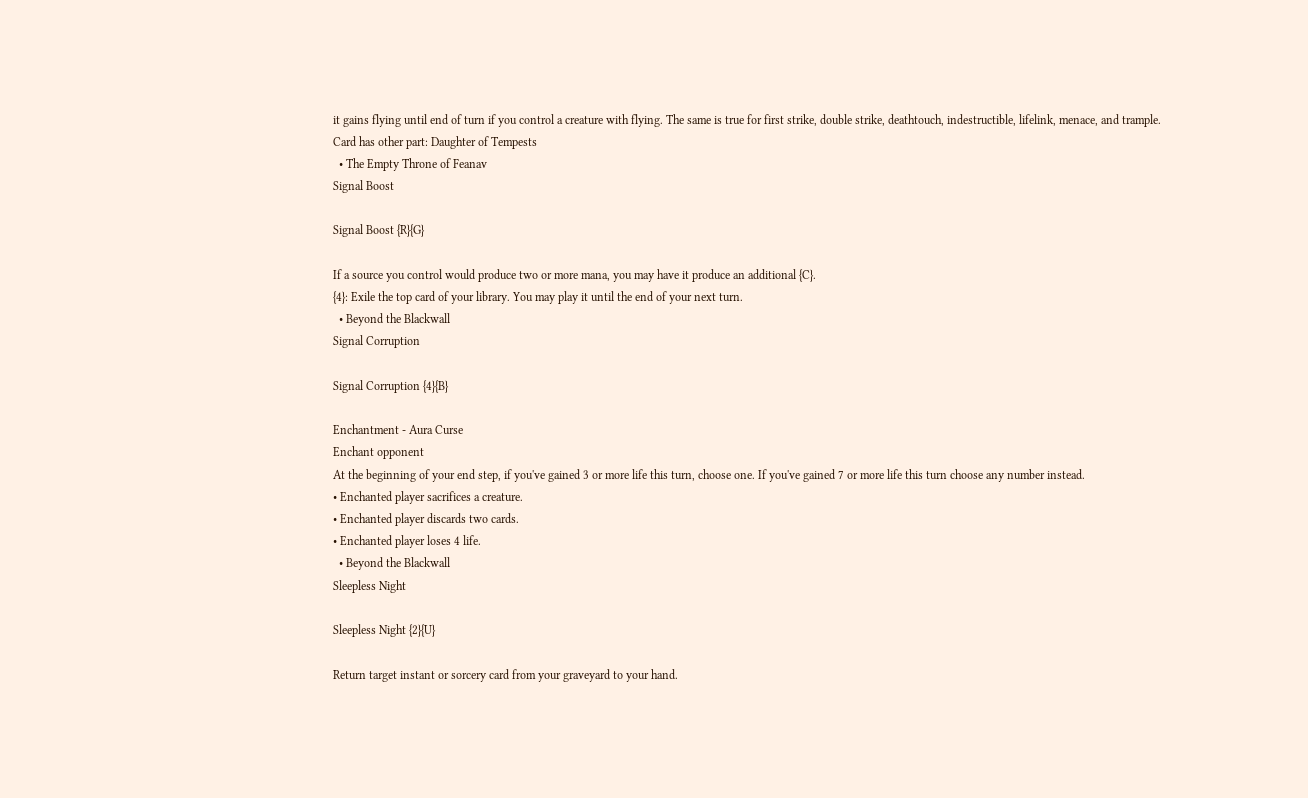it gains flying until end of turn if you control a creature with flying. The same is true for first strike, double strike, deathtouch, indestructible, lifelink, menace, and trample.
Card has other part: Daughter of Tempests
  • The Empty Throne of Feanav
Signal Boost

Signal Boost {R}{G}

If a source you control would produce two or more mana, you may have it produce an additional {C}.
{4}: Exile the top card of your library. You may play it until the end of your next turn.
  • Beyond the Blackwall
Signal Corruption

Signal Corruption {4}{B}

Enchantment - Aura Curse
Enchant opponent
At the beginning of your end step, if you've gained 3 or more life this turn, choose one. If you've gained 7 or more life this turn choose any number instead.
• Enchanted player sacrifices a creature.
• Enchanted player discards two cards.
• Enchanted player loses 4 life.
  • Beyond the Blackwall
Sleepless Night

Sleepless Night {2}{U}

Return target instant or sorcery card from your graveyard to your hand.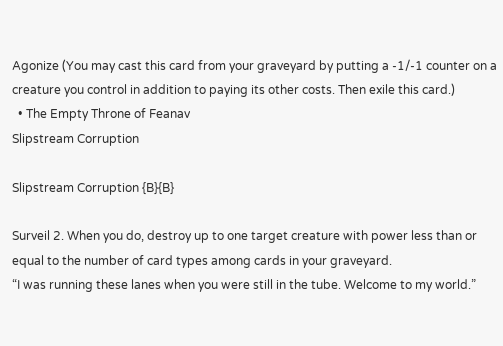Agonize (You may cast this card from your graveyard by putting a -1/-1 counter on a creature you control in addition to paying its other costs. Then exile this card.)
  • The Empty Throne of Feanav
Slipstream Corruption

Slipstream Corruption {B}{B}

Surveil 2. When you do, destroy up to one target creature with power less than or equal to the number of card types among cards in your graveyard.
“I was running these lanes when you were still in the tube. Welcome to my world.”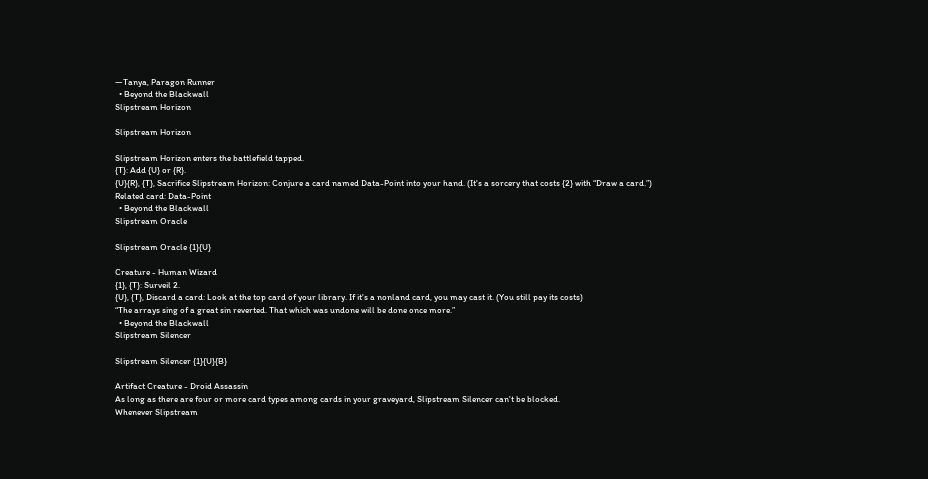—Tanya, Paragon Runner
  • Beyond the Blackwall
Slipstream Horizon

Slipstream Horizon

Slipstream Horizon enters the battlefield tapped.
{T}: Add {U} or {R}.
{U}{R}, {T}, Sacrifice Slipstream Horizon: Conjure a card named Data-Point into your hand. (It's a sorcery that costs {2} with “Draw a card.”)
Related card: Data-Point
  • Beyond the Blackwall
Slipstream Oracle

Slipstream Oracle {1}{U}

Creature - Human Wizard
{1}, {T}: Surveil 2.
{U}, {T}, Discard a card: Look at the top card of your library. If it's a nonland card, you may cast it. (You still pay its costs)
“The arrays sing of a great sin reverted. That which was undone will be done once more.”
  • Beyond the Blackwall
Slipstream Silencer

Slipstream Silencer {1}{U}{B}

Artifact Creature - Droid Assassin
As long as there are four or more card types among cards in your graveyard, Slipstream Silencer can't be blocked.
Whenever Slipstream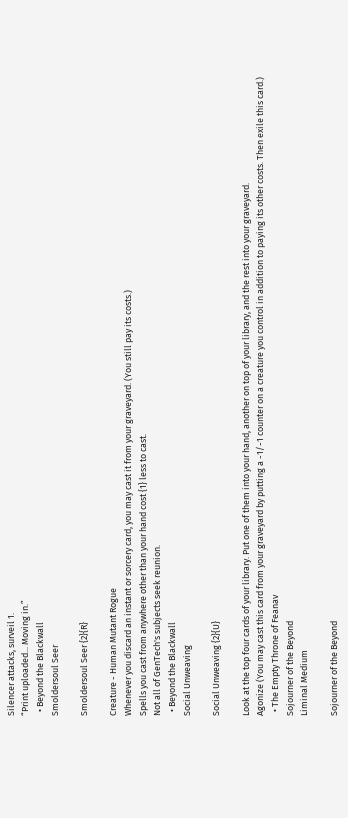Silencer attacks, surveil 1.
“Print uploaded... Moving in.”
  • Beyond the Blackwall
Smoldersoul Seer

Smoldersoul Seer {2}{R}

Creature - Human Mutant Rogue
Whenever you discard an instant or sorcery card, you may cast it from your graveyard. (You still pay its costs.)
Spells you cast from anywhere other than your hand cost {1} less to cast.
Not all of GenTech's subjects seek reunion.
  • Beyond the Blackwall
Social Unweaving

Social Unweaving {2}{U}

Look at the top four cards of your library. Put one of them into your hand, another on top of your library, and the rest into your graveyard.
Agonize (You may cast this card from your graveyard by putting a -1/-1 counter on a creature you control in addition to paying its other costs. Then exile this card.)
  • The Empty Throne of Feanav
Sojourner of the Beyond
Liminal Medium

Sojourner of the Beyond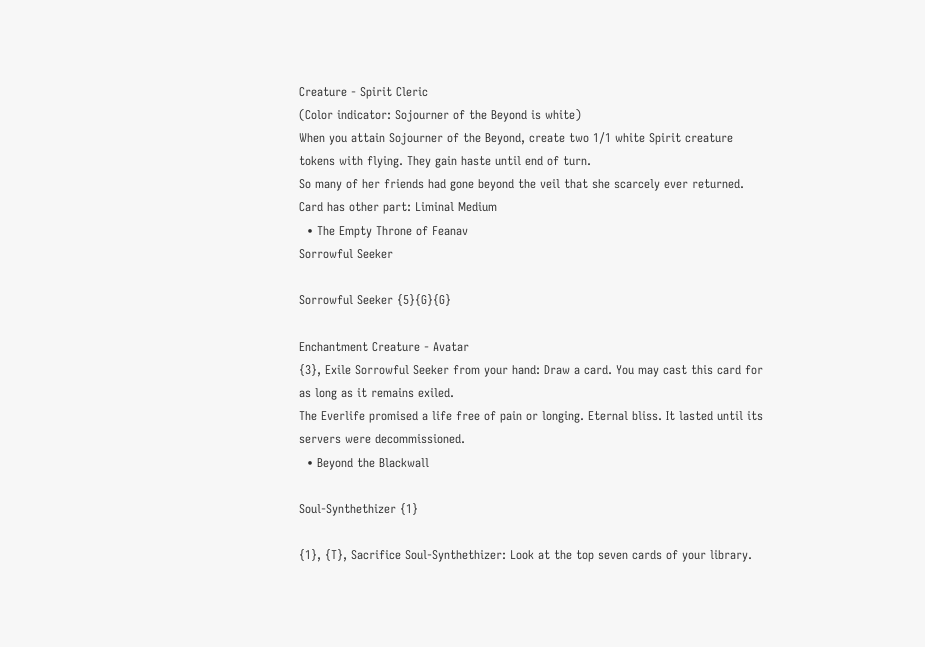Creature - Spirit Cleric
(Color indicator: Sojourner of the Beyond is white)
When you attain Sojourner of the Beyond, create two 1/1 white Spirit creature tokens with flying. They gain haste until end of turn.
So many of her friends had gone beyond the veil that she scarcely ever returned.
Card has other part: Liminal Medium
  • The Empty Throne of Feanav
Sorrowful Seeker

Sorrowful Seeker {5}{G}{G}

Enchantment Creature - Avatar
{3}, Exile Sorrowful Seeker from your hand: Draw a card. You may cast this card for as long as it remains exiled.
The Everlife promised a life free of pain or longing. Eternal bliss. It lasted until its servers were decommissioned.
  • Beyond the Blackwall

Soul-Synthethizer {1}

{1}, {T}, Sacrifice Soul-Synthethizer: Look at the top seven cards of your library.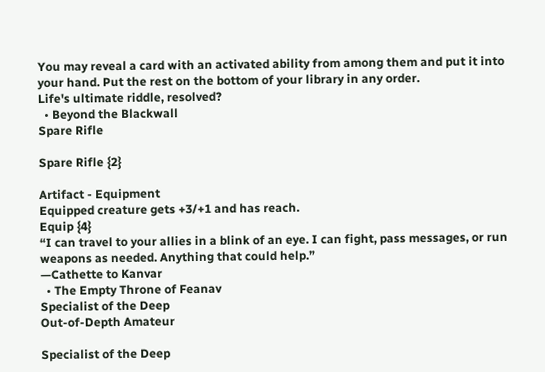You may reveal a card with an activated ability from among them and put it into your hand. Put the rest on the bottom of your library in any order.
Life's ultimate riddle, resolved?
  • Beyond the Blackwall
Spare Rifle

Spare Rifle {2}

Artifact - Equipment
Equipped creature gets +3/+1 and has reach.
Equip {4}
“I can travel to your allies in a blink of an eye. I can fight, pass messages, or run weapons as needed. Anything that could help.”
—Cathette to Kanvar
  • The Empty Throne of Feanav
Specialist of the Deep
Out-of-Depth Amateur

Specialist of the Deep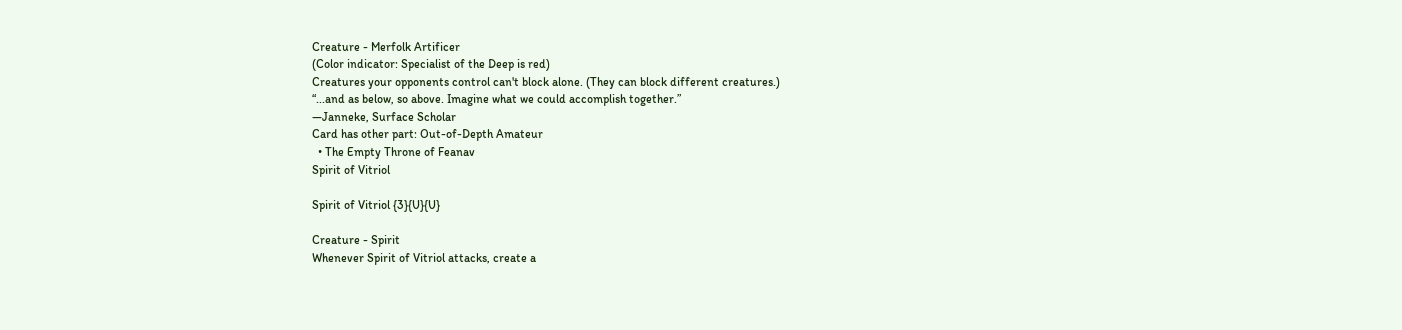Creature - Merfolk Artificer
(Color indicator: Specialist of the Deep is red)
Creatures your opponents control can't block alone. (They can block different creatures.)
“...and as below, so above. Imagine what we could accomplish together.”
—Janneke, Surface Scholar
Card has other part: Out-of-Depth Amateur
  • The Empty Throne of Feanav
Spirit of Vitriol

Spirit of Vitriol {3}{U}{U}

Creature - Spirit
Whenever Spirit of Vitriol attacks, create a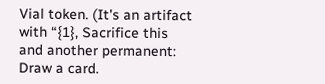Vial token. (It's an artifact with “{1}, Sacrifice this and another permanent: Draw a card.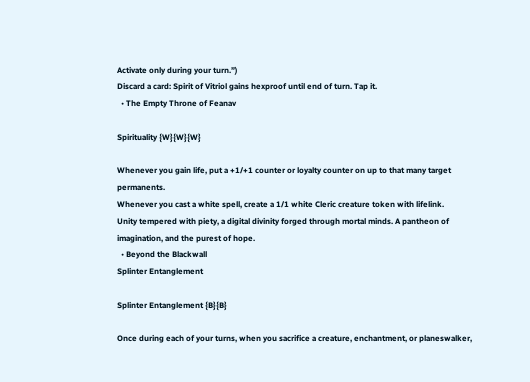Activate only during your turn.”)
Discard a card: Spirit of Vitriol gains hexproof until end of turn. Tap it.
  • The Empty Throne of Feanav

Spirituality {W}{W}{W}

Whenever you gain life, put a +1/+1 counter or loyalty counter on up to that many target permanents.
Whenever you cast a white spell, create a 1/1 white Cleric creature token with lifelink.
Unity tempered with piety, a digital divinity forged through mortal minds. A pantheon of imagination, and the purest of hope.
  • Beyond the Blackwall
Splinter Entanglement

Splinter Entanglement {B}{B}

Once during each of your turns, when you sacrifice a creature, enchantment, or planeswalker,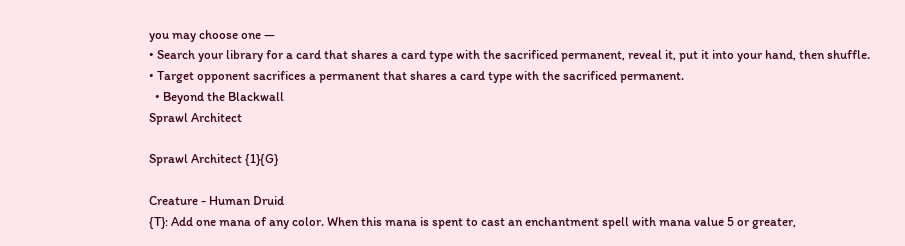you may choose one —
• Search your library for a card that shares a card type with the sacrificed permanent, reveal it, put it into your hand, then shuffle.
• Target opponent sacrifices a permanent that shares a card type with the sacrificed permanent.
  • Beyond the Blackwall
Sprawl Architect

Sprawl Architect {1}{G}

Creature - Human Druid
{T}: Add one mana of any color. When this mana is spent to cast an enchantment spell with mana value 5 or greater,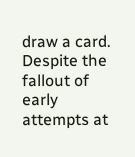draw a card.
Despite the fallout of early attempts at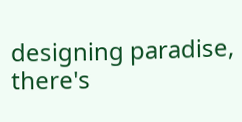designing paradise, there's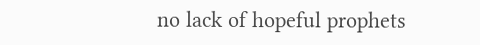no lack of hopeful prophets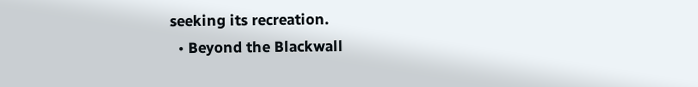seeking its recreation.
  • Beyond the Blackwall